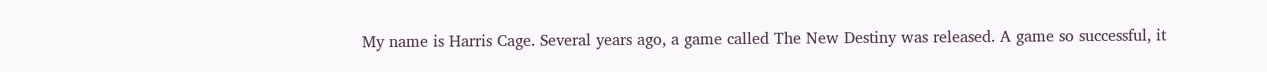My name is Harris Cage. Several years ago, a game called The New Destiny was released. A game so successful, it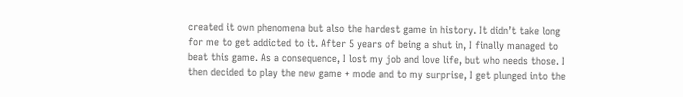created it own phenomena but also the hardest game in history. It didn’t take long for me to get addicted to it. After 5 years of being a shut in, I finally managed to beat this game. As a consequence, I lost my job and love life, but who needs those. I then decided to play the new game + mode and to my surprise, I get plunged into the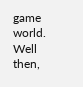game world. Well then,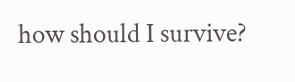how should I survive?